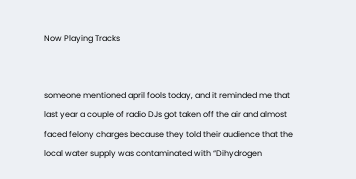Now Playing Tracks


someone mentioned april fools today, and it reminded me that last year a couple of radio DJs got taken off the air and almost faced felony charges because they told their audience that the local water supply was contaminated with “Dihydrogen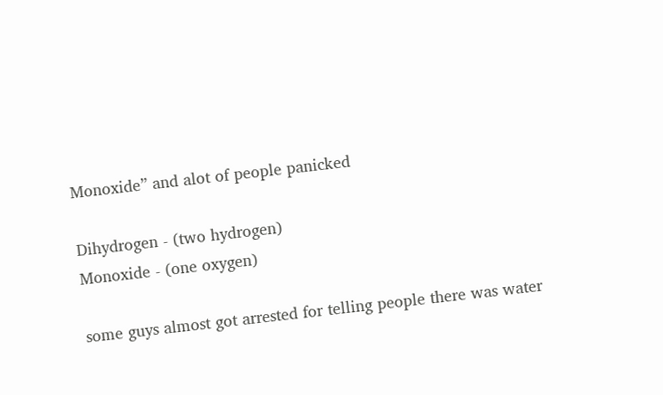Monoxide” and alot of people panicked

Dihydrogen - (two hydrogen)
Monoxide - (one oxygen)

some guys almost got arrested for telling people there was water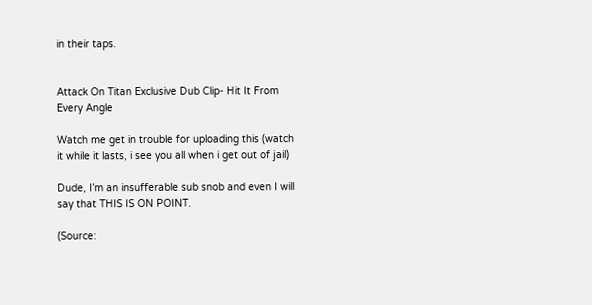in their taps.


Attack On Titan Exclusive Dub Clip- Hit It From Every Angle

Watch me get in trouble for uploading this (watch it while it lasts, i see you all when i get out of jail)

Dude, I’m an insufferable sub snob and even I will say that THIS IS ON POINT.

(Source: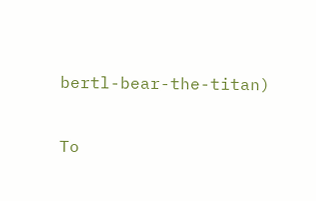bertl-bear-the-titan)

To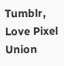Tumblr, Love Pixel Union